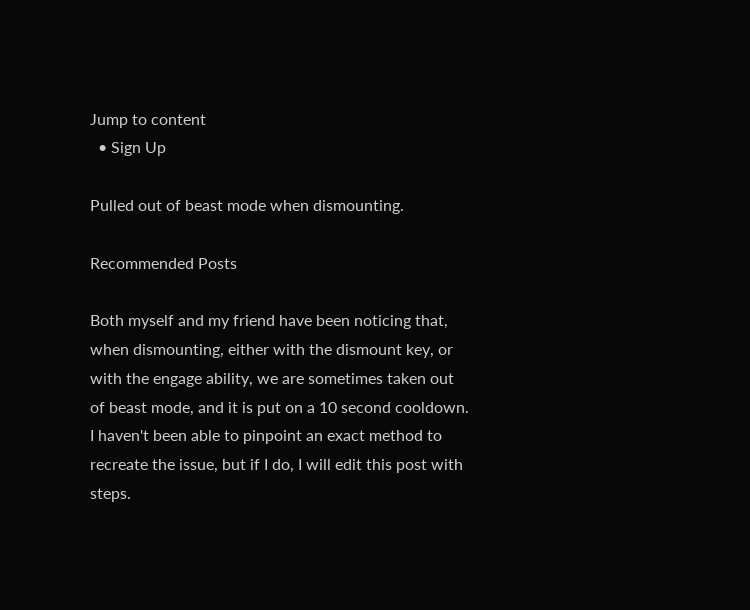Jump to content
  • Sign Up

Pulled out of beast mode when dismounting.

Recommended Posts

Both myself and my friend have been noticing that, when dismounting, either with the dismount key, or with the engage ability, we are sometimes taken out of beast mode, and it is put on a 10 second cooldown. I haven't been able to pinpoint an exact method to recreate the issue, but if I do, I will edit this post with steps.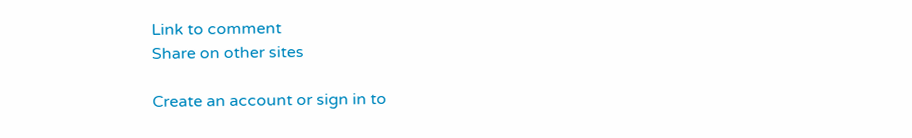Link to comment
Share on other sites

Create an account or sign in to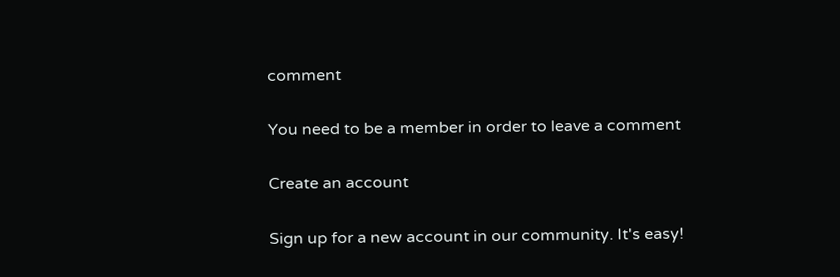comment

You need to be a member in order to leave a comment

Create an account

Sign up for a new account in our community. It's easy!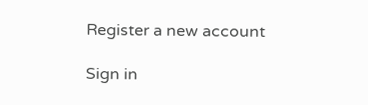Register a new account

Sign in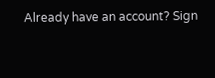Already have an account? Sign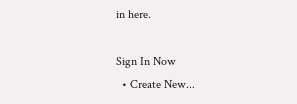in here.

Sign In Now
  • Create New...